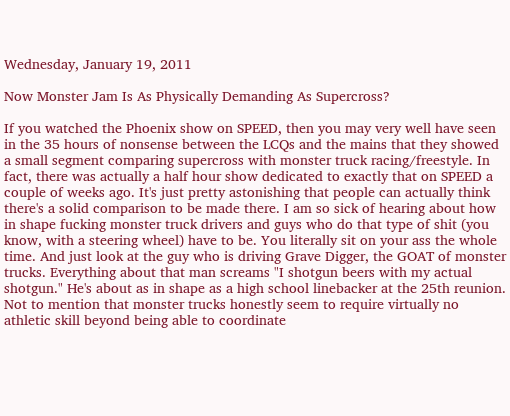Wednesday, January 19, 2011

Now Monster Jam Is As Physically Demanding As Supercross?

If you watched the Phoenix show on SPEED, then you may very well have seen in the 35 hours of nonsense between the LCQs and the mains that they showed a small segment comparing supercross with monster truck racing/freestyle. In fact, there was actually a half hour show dedicated to exactly that on SPEED a couple of weeks ago. It's just pretty astonishing that people can actually think there's a solid comparison to be made there. I am so sick of hearing about how in shape fucking monster truck drivers and guys who do that type of shit (you know, with a steering wheel) have to be. You literally sit on your ass the whole time. And just look at the guy who is driving Grave Digger, the GOAT of monster trucks. Everything about that man screams "I shotgun beers with my actual shotgun." He's about as in shape as a high school linebacker at the 25th reunion. Not to mention that monster trucks honestly seem to require virtually no athletic skill beyond being able to coordinate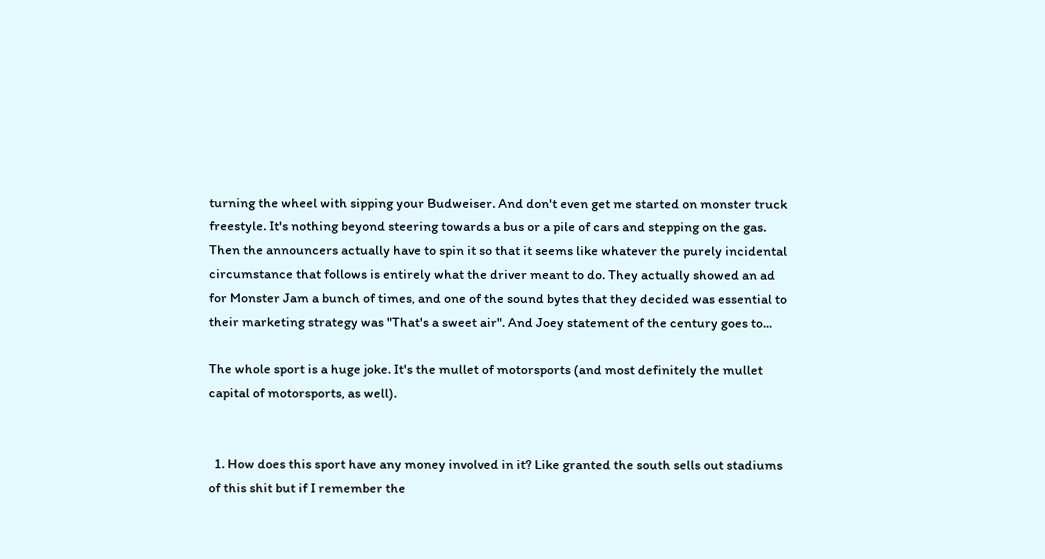turning the wheel with sipping your Budweiser. And don't even get me started on monster truck freestyle. It's nothing beyond steering towards a bus or a pile of cars and stepping on the gas. Then the announcers actually have to spin it so that it seems like whatever the purely incidental circumstance that follows is entirely what the driver meant to do. They actually showed an ad for Monster Jam a bunch of times, and one of the sound bytes that they decided was essential to their marketing strategy was "That's a sweet air". And Joey statement of the century goes to...

The whole sport is a huge joke. It's the mullet of motorsports (and most definitely the mullet capital of motorsports, as well).


  1. How does this sport have any money involved in it? Like granted the south sells out stadiums of this shit but if I remember the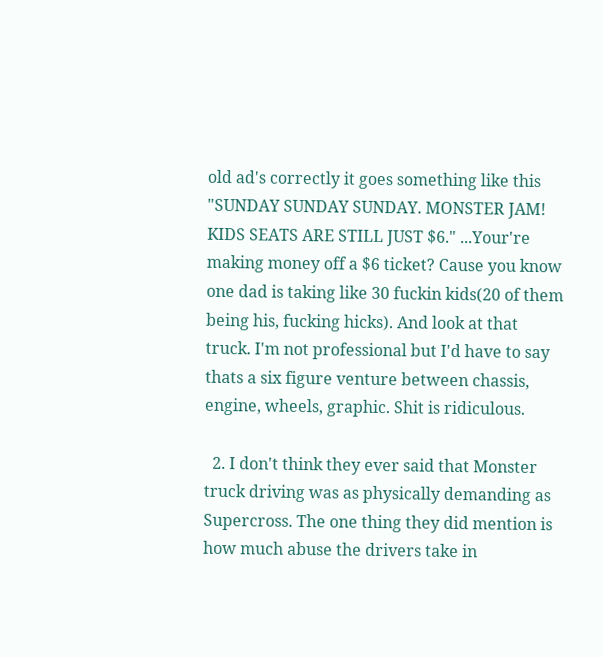old ad's correctly it goes something like this "SUNDAY SUNDAY SUNDAY. MONSTER JAM! KIDS SEATS ARE STILL JUST $6." ...Your're making money off a $6 ticket? Cause you know one dad is taking like 30 fuckin kids(20 of them being his, fucking hicks). And look at that truck. I'm not professional but I'd have to say thats a six figure venture between chassis, engine, wheels, graphic. Shit is ridiculous.

  2. I don't think they ever said that Monster truck driving was as physically demanding as Supercross. The one thing they did mention is how much abuse the drivers take in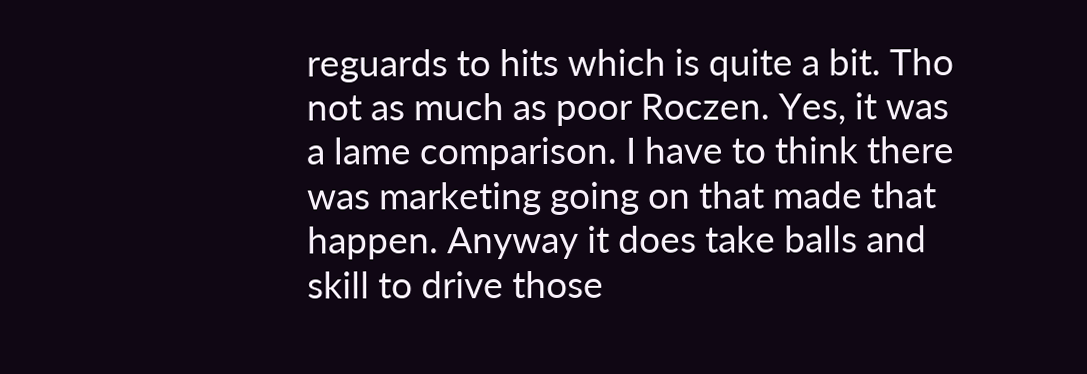reguards to hits which is quite a bit. Tho not as much as poor Roczen. Yes, it was a lame comparison. I have to think there was marketing going on that made that happen. Anyway it does take balls and skill to drive those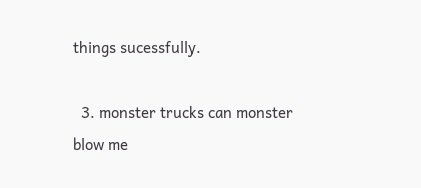things sucessfully.

  3. monster trucks can monster blow me